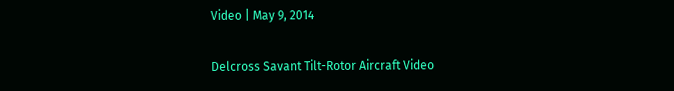Video | May 9, 2014

Delcross Savant Tilt-Rotor Aircraft Video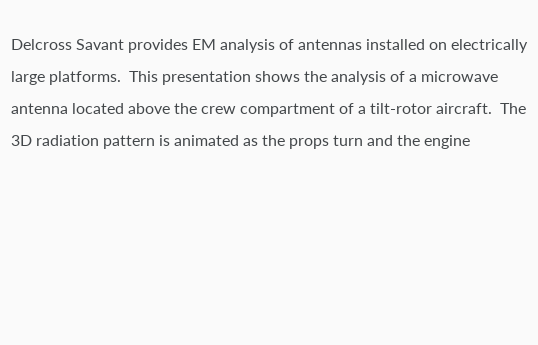Delcross Savant provides EM analysis of antennas installed on electrically large platforms.  This presentation shows the analysis of a microwave antenna located above the crew compartment of a tilt-rotor aircraft.  The 3D radiation pattern is animated as the props turn and the engine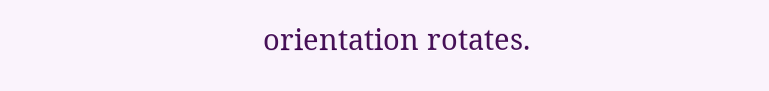orientation rotates.